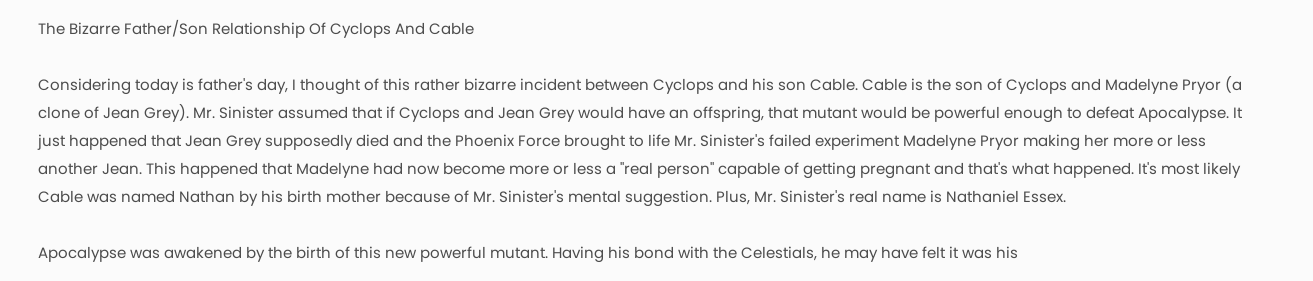The Bizarre Father/Son Relationship Of Cyclops And Cable

Considering today is father's day, I thought of this rather bizarre incident between Cyclops and his son Cable. Cable is the son of Cyclops and Madelyne Pryor (a clone of Jean Grey). Mr. Sinister assumed that if Cyclops and Jean Grey would have an offspring, that mutant would be powerful enough to defeat Apocalypse. It just happened that Jean Grey supposedly died and the Phoenix Force brought to life Mr. Sinister's failed experiment Madelyne Pryor making her more or less another Jean. This happened that Madelyne had now become more or less a "real person" capable of getting pregnant and that's what happened. It's most likely Cable was named Nathan by his birth mother because of Mr. Sinister's mental suggestion. Plus, Mr. Sinister's real name is Nathaniel Essex.

Apocalypse was awakened by the birth of this new powerful mutant. Having his bond with the Celestials, he may have felt it was his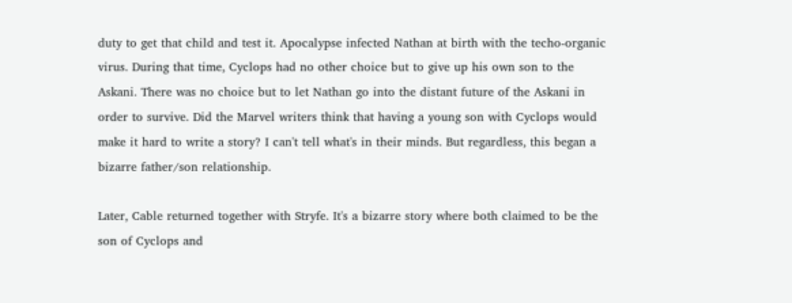duty to get that child and test it. Apocalypse infected Nathan at birth with the techo-organic virus. During that time, Cyclops had no other choice but to give up his own son to the Askani. There was no choice but to let Nathan go into the distant future of the Askani in order to survive. Did the Marvel writers think that having a young son with Cyclops would make it hard to write a story? I can't tell what's in their minds. But regardless, this began a bizarre father/son relationship.

Later, Cable returned together with Stryfe. It's a bizarre story where both claimed to be the son of Cyclops and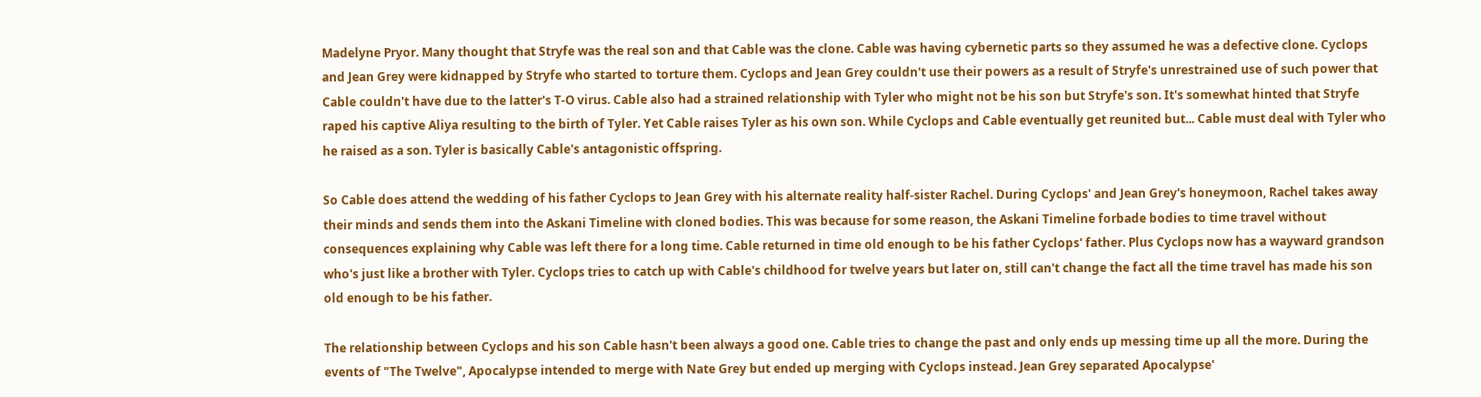Madelyne Pryor. Many thought that Stryfe was the real son and that Cable was the clone. Cable was having cybernetic parts so they assumed he was a defective clone. Cyclops and Jean Grey were kidnapped by Stryfe who started to torture them. Cyclops and Jean Grey couldn't use their powers as a result of Stryfe's unrestrained use of such power that Cable couldn't have due to the latter's T-O virus. Cable also had a strained relationship with Tyler who might not be his son but Stryfe's son. It's somewhat hinted that Stryfe raped his captive Aliya resulting to the birth of Tyler. Yet Cable raises Tyler as his own son. While Cyclops and Cable eventually get reunited but... Cable must deal with Tyler who he raised as a son. Tyler is basically Cable's antagonistic offspring.

So Cable does attend the wedding of his father Cyclops to Jean Grey with his alternate reality half-sister Rachel. During Cyclops' and Jean Grey's honeymoon, Rachel takes away their minds and sends them into the Askani Timeline with cloned bodies. This was because for some reason, the Askani Timeline forbade bodies to time travel without consequences explaining why Cable was left there for a long time. Cable returned in time old enough to be his father Cyclops' father. Plus Cyclops now has a wayward grandson who's just like a brother with Tyler. Cyclops tries to catch up with Cable's childhood for twelve years but later on, still can't change the fact all the time travel has made his son old enough to be his father.

The relationship between Cyclops and his son Cable hasn't been always a good one. Cable tries to change the past and only ends up messing time up all the more. During the events of "The Twelve", Apocalypse intended to merge with Nate Grey but ended up merging with Cyclops instead. Jean Grey separated Apocalypse'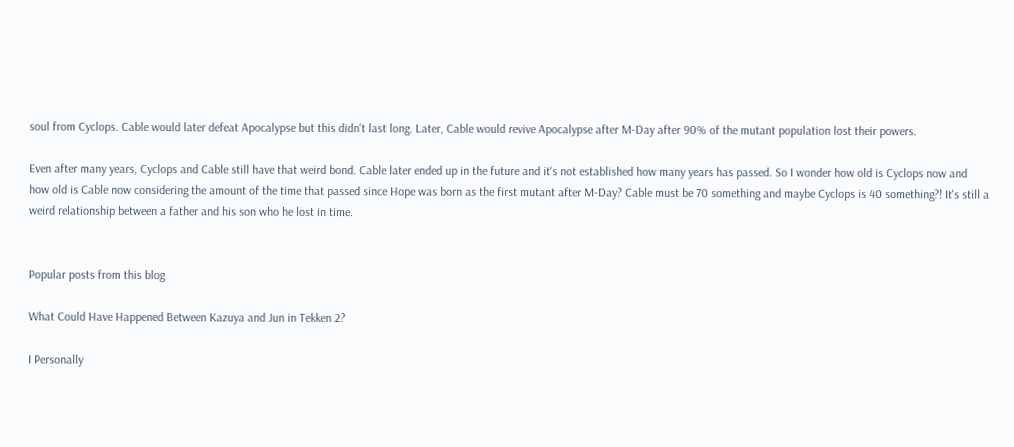soul from Cyclops. Cable would later defeat Apocalypse but this didn't last long. Later, Cable would revive Apocalypse after M-Day after 90% of the mutant population lost their powers.

Even after many years, Cyclops and Cable still have that weird bond. Cable later ended up in the future and it's not established how many years has passed. So I wonder how old is Cyclops now and how old is Cable now considering the amount of the time that passed since Hope was born as the first mutant after M-Day? Cable must be 70 something and maybe Cyclops is 40 something?! It's still a weird relationship between a father and his son who he lost in time.


Popular posts from this blog

What Could Have Happened Between Kazuya and Jun in Tekken 2?

I Personally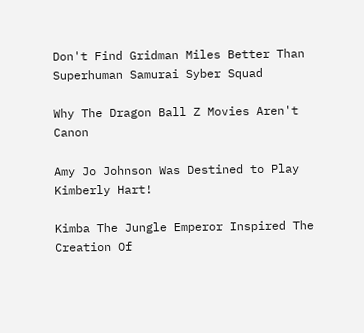Don't Find Gridman Miles Better Than Superhuman Samurai Syber Squad

Why The Dragon Ball Z Movies Aren't Canon

Amy Jo Johnson Was Destined to Play Kimberly Hart!

Kimba The Jungle Emperor Inspired The Creation Of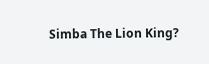Simba The Lion King?